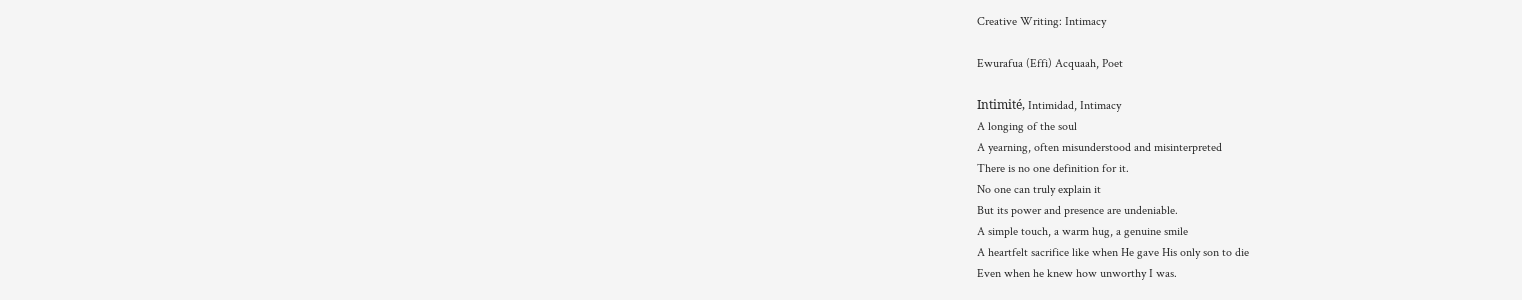Creative Writing: Intimacy

Ewurafua (Effi) Acquaah, Poet

Intimité, Intimidad, Intimacy
A longing of the soul
A yearning, often misunderstood and misinterpreted
There is no one definition for it.
No one can truly explain it
But its power and presence are undeniable.
A simple touch, a warm hug, a genuine smile
A heartfelt sacrifice like when He gave His only son to die
Even when he knew how unworthy I was.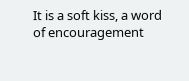It is a soft kiss, a word of encouragement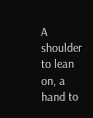A shoulder to lean on, a hand to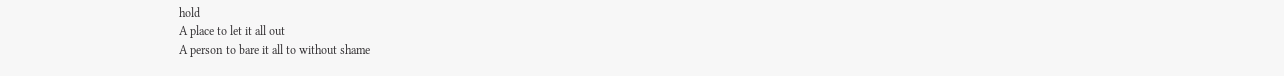hold
A place to let it all out
A person to bare it all to without shame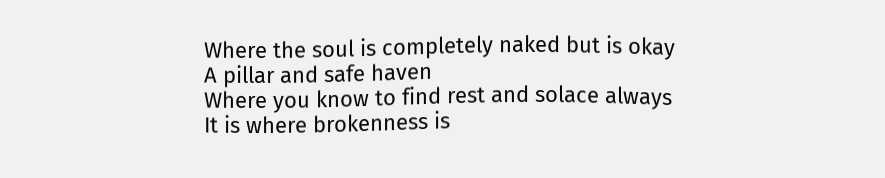Where the soul is completely naked but is okay
A pillar and safe haven
Where you know to find rest and solace always
It is where brokenness is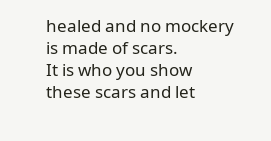healed and no mockery is made of scars.
It is who you show these scars and let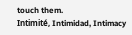touch them.
Intimité, Intimidad, Intimacy